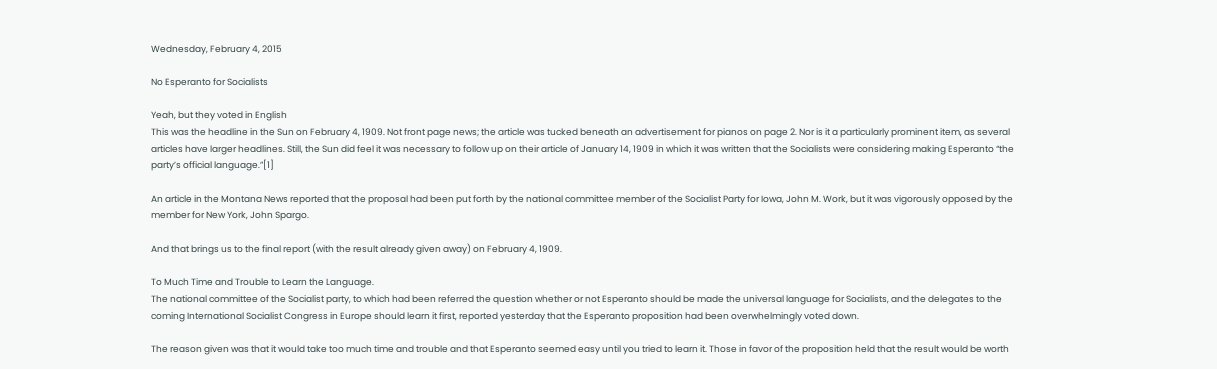Wednesday, February 4, 2015

No Esperanto for Socialists

Yeah, but they voted in English
This was the headline in the Sun on February 4, 1909. Not front page news; the article was tucked beneath an advertisement for pianos on page 2. Nor is it a particularly prominent item, as several articles have larger headlines. Still, the Sun did feel it was necessary to follow up on their article of January 14, 1909 in which it was written that the Socialists were considering making Esperanto “the party’s official language.”[1]

An article in the Montana News reported that the proposal had been put forth by the national committee member of the Socialist Party for Iowa, John M. Work, but it was vigorously opposed by the member for New York, John Spargo.

And that brings us to the final report (with the result already given away) on February 4, 1909.

To Much Time and Trouble to Learn the Language.
The national committee of the Socialist party, to which had been referred the question whether or not Esperanto should be made the universal language for Socialists, and the delegates to the coming International Socialist Congress in Europe should learn it first, reported yesterday that the Esperanto proposition had been overwhelmingly voted down.

The reason given was that it would take too much time and trouble and that Esperanto seemed easy until you tried to learn it. Those in favor of the proposition held that the result would be worth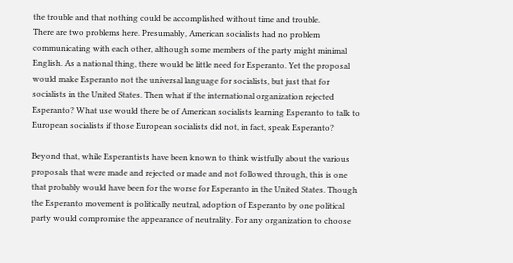the trouble and that nothing could be accomplished without time and trouble.
There are two problems here. Presumably, American socialists had no problem communicating with each other, although some members of the party might minimal English. As a national thing, there would be little need for Esperanto. Yet the proposal would make Esperanto not the universal language for socialists, but just that for socialists in the United States. Then what if the international organization rejected Esperanto? What use would there be of American socialists learning Esperanto to talk to European socialists if those European socialists did not, in fact, speak Esperanto?

Beyond that, while Esperantists have been known to think wistfully about the various proposals that were made and rejected or made and not followed through, this is one that probably would have been for the worse for Esperanto in the United States. Though the Esperanto movement is politically neutral, adoption of Esperanto by one political party would compromise the appearance of neutrality. For any organization to choose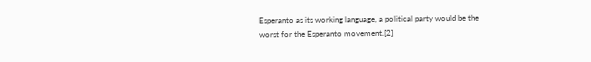Esperanto as its working language, a political party would be the worst for the Esperanto movement.[2]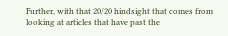Further, with that 20/20 hindsight that comes from looking at articles that have past the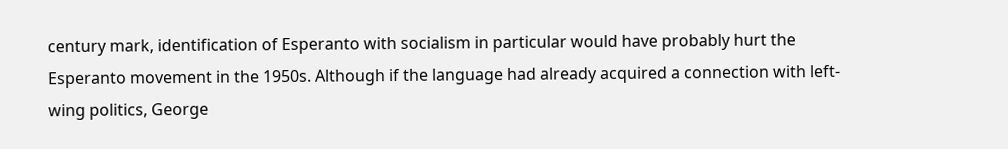century mark, identification of Esperanto with socialism in particular would have probably hurt the Esperanto movement in the 1950s. Although if the language had already acquired a connection with left-wing politics, George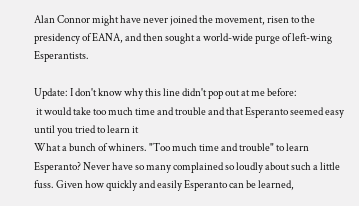Alan Connor might have never joined the movement, risen to the presidency of EANA, and then sought a world-wide purge of left-wing Esperantists.

Update: I don't know why this line didn't pop out at me before:
 it would take too much time and trouble and that Esperanto seemed easy until you tried to learn it
What a bunch of whiners. "Too much time and trouble" to learn Esperanto? Never have so many complained so loudly about such a little fuss. Given how quickly and easily Esperanto can be learned,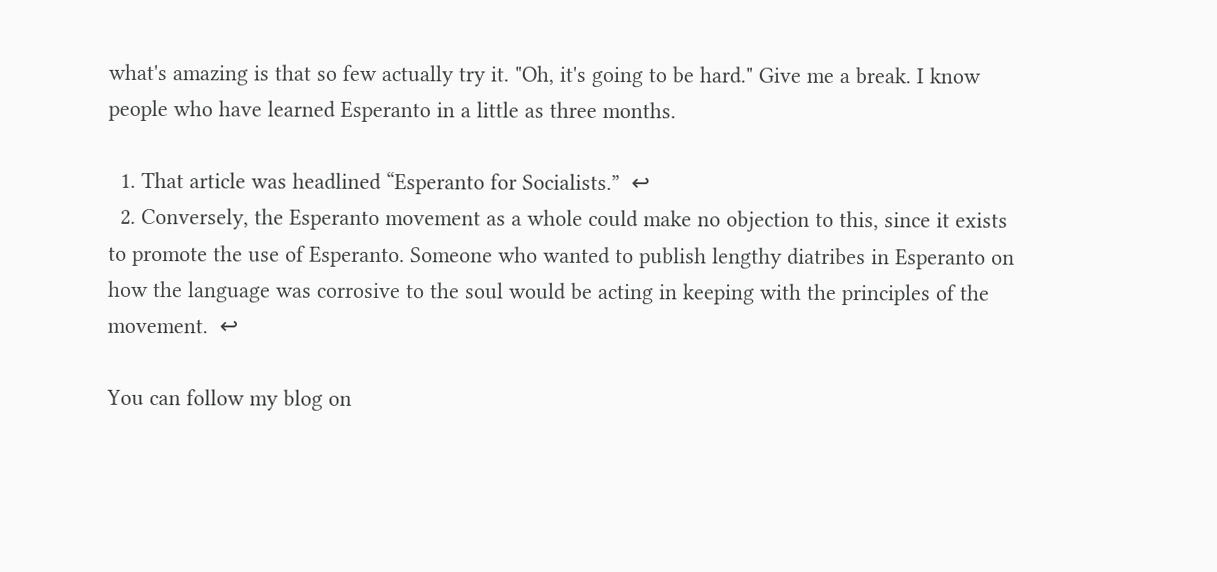what's amazing is that so few actually try it. "Oh, it's going to be hard." Give me a break. I know people who have learned Esperanto in a little as three months.

  1. That article was headlined “Esperanto for Socialists.”  ↩
  2. Conversely, the Esperanto movement as a whole could make no objection to this, since it exists to promote the use of Esperanto. Someone who wanted to publish lengthy diatribes in Esperanto on how the language was corrosive to the soul would be acting in keeping with the principles of the movement.  ↩

You can follow my blog on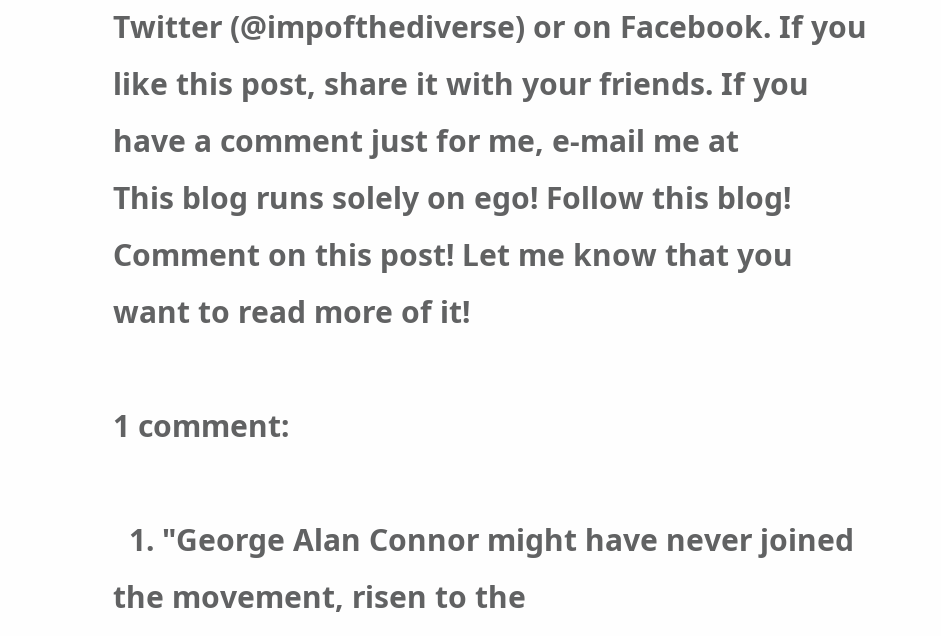Twitter (@impofthediverse) or on Facebook. If you like this post, share it with your friends. If you have a comment just for me, e-mail me at
This blog runs solely on ego! Follow this blog! Comment on this post! Let me know that you want to read more of it!

1 comment:

  1. "George Alan Connor might have never joined the movement, risen to the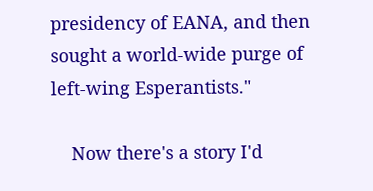presidency of EANA, and then sought a world-wide purge of left-wing Esperantists."

    Now there's a story I'd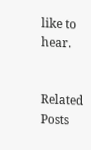like to hear.


Related Posts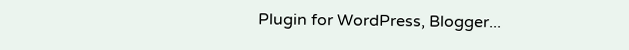Plugin for WordPress, Blogger...